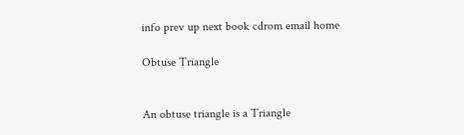info prev up next book cdrom email home

Obtuse Triangle


An obtuse triangle is a Triangle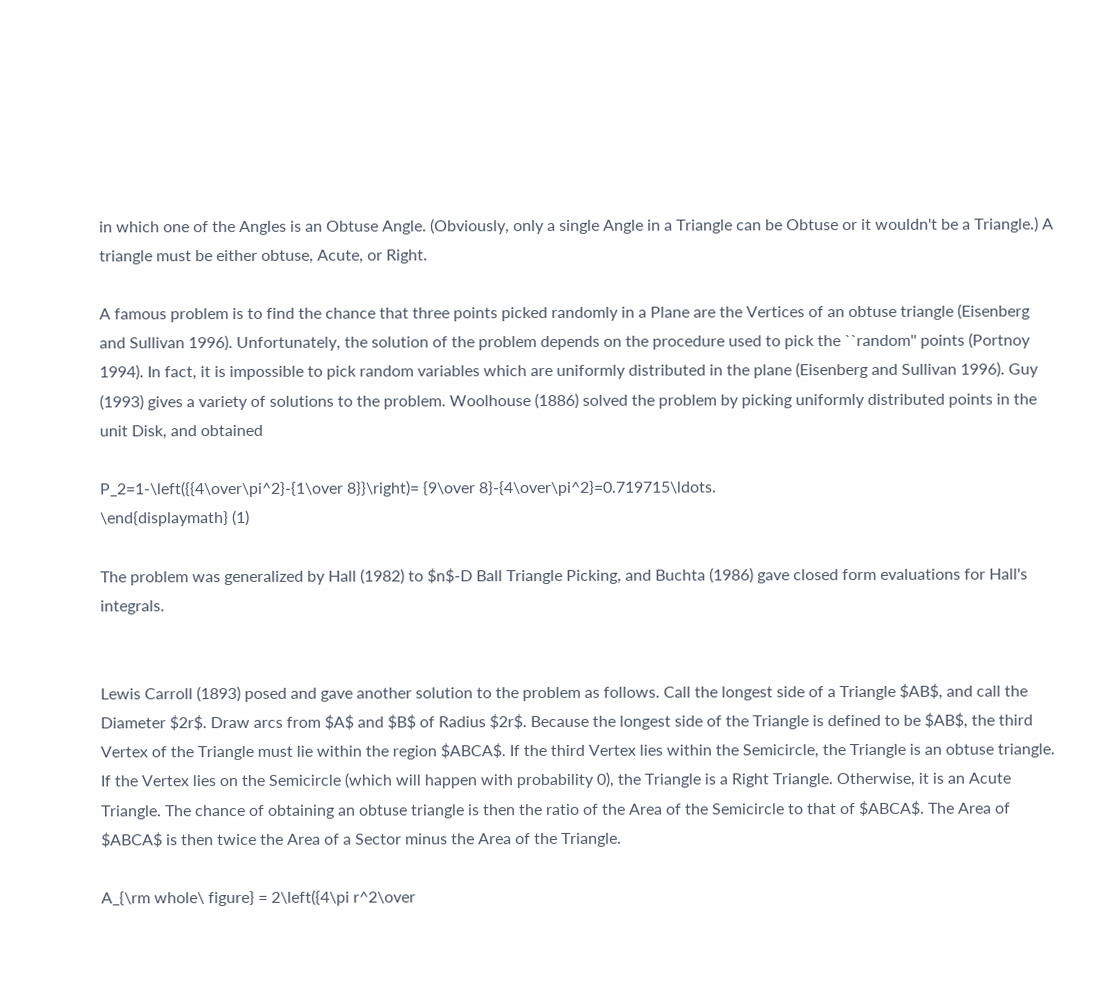in which one of the Angles is an Obtuse Angle. (Obviously, only a single Angle in a Triangle can be Obtuse or it wouldn't be a Triangle.) A triangle must be either obtuse, Acute, or Right.

A famous problem is to find the chance that three points picked randomly in a Plane are the Vertices of an obtuse triangle (Eisenberg and Sullivan 1996). Unfortunately, the solution of the problem depends on the procedure used to pick the ``random'' points (Portnoy 1994). In fact, it is impossible to pick random variables which are uniformly distributed in the plane (Eisenberg and Sullivan 1996). Guy (1993) gives a variety of solutions to the problem. Woolhouse (1886) solved the problem by picking uniformly distributed points in the unit Disk, and obtained

P_2=1-\left({{4\over\pi^2}-{1\over 8}}\right)= {9\over 8}-{4\over\pi^2}=0.719715\ldots.
\end{displaymath} (1)

The problem was generalized by Hall (1982) to $n$-D Ball Triangle Picking, and Buchta (1986) gave closed form evaluations for Hall's integrals.


Lewis Carroll (1893) posed and gave another solution to the problem as follows. Call the longest side of a Triangle $AB$, and call the Diameter $2r$. Draw arcs from $A$ and $B$ of Radius $2r$. Because the longest side of the Triangle is defined to be $AB$, the third Vertex of the Triangle must lie within the region $ABCA$. If the third Vertex lies within the Semicircle, the Triangle is an obtuse triangle. If the Vertex lies on the Semicircle (which will happen with probability 0), the Triangle is a Right Triangle. Otherwise, it is an Acute Triangle. The chance of obtaining an obtuse triangle is then the ratio of the Area of the Semicircle to that of $ABCA$. The Area of $ABCA$ is then twice the Area of a Sector minus the Area of the Triangle.

A_{\rm whole\ figure} = 2\left({4\pi r^2\over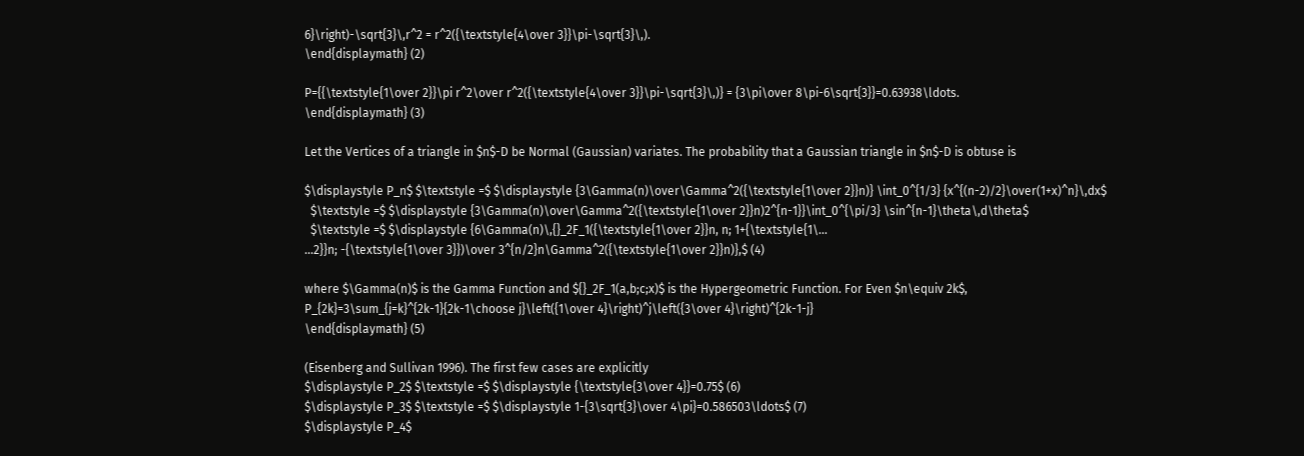6}\right)-\sqrt{3}\,r^2 = r^2({\textstyle{4\over 3}}\pi-\sqrt{3}\,).
\end{displaymath} (2)

P={{\textstyle{1\over 2}}\pi r^2\over r^2({\textstyle{4\over 3}}\pi-\sqrt{3}\,)} = {3\pi\over 8\pi-6\sqrt{3}}=0.63938\ldots.
\end{displaymath} (3)

Let the Vertices of a triangle in $n$-D be Normal (Gaussian) variates. The probability that a Gaussian triangle in $n$-D is obtuse is

$\displaystyle P_n$ $\textstyle =$ $\displaystyle {3\Gamma(n)\over\Gamma^2({\textstyle{1\over 2}}n)} \int_0^{1/3} {x^{(n-2)/2}\over(1+x)^n}\,dx$
  $\textstyle =$ $\displaystyle {3\Gamma(n)\over\Gamma^2({\textstyle{1\over 2}}n)2^{n-1}}\int_0^{\pi/3} \sin^{n-1}\theta\,d\theta$
  $\textstyle =$ $\displaystyle {6\Gamma(n)\,{}_2F_1({\textstyle{1\over 2}}n, n; 1+{\textstyle{1\...
...2}}n; -{\textstyle{1\over 3}})\over 3^{n/2}n\Gamma^2({\textstyle{1\over 2}}n)},$ (4)

where $\Gamma(n)$ is the Gamma Function and ${}_2F_1(a,b;c;x)$ is the Hypergeometric Function. For Even $n\equiv 2k$,
P_{2k}=3\sum_{j=k}^{2k-1}{2k-1\choose j}\left({1\over 4}\right)^j\left({3\over 4}\right)^{2k-1-j}
\end{displaymath} (5)

(Eisenberg and Sullivan 1996). The first few cases are explicitly
$\displaystyle P_2$ $\textstyle =$ $\displaystyle {\textstyle{3\over 4}}=0.75$ (6)
$\displaystyle P_3$ $\textstyle =$ $\displaystyle 1-{3\sqrt{3}\over 4\pi}=0.586503\ldots$ (7)
$\displaystyle P_4$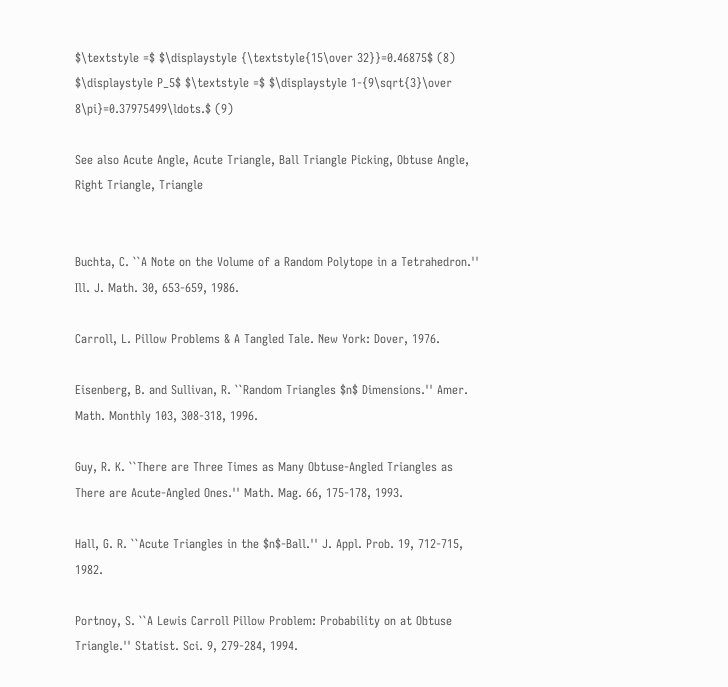$\textstyle =$ $\displaystyle {\textstyle{15\over 32}}=0.46875$ (8)
$\displaystyle P_5$ $\textstyle =$ $\displaystyle 1-{9\sqrt{3}\over 8\pi}=0.37975499\ldots.$ (9)

See also Acute Angle, Acute Triangle, Ball Triangle Picking, Obtuse Angle, Right Triangle, Triangle


Buchta, C. ``A Note on the Volume of a Random Polytope in a Tetrahedron.'' Ill. J. Math. 30, 653-659, 1986.

Carroll, L. Pillow Problems & A Tangled Tale. New York: Dover, 1976.

Eisenberg, B. and Sullivan, R. ``Random Triangles $n$ Dimensions.'' Amer. Math. Monthly 103, 308-318, 1996.

Guy, R. K. ``There are Three Times as Many Obtuse-Angled Triangles as There are Acute-Angled Ones.'' Math. Mag. 66, 175-178, 1993.

Hall, G. R. ``Acute Triangles in the $n$-Ball.'' J. Appl. Prob. 19, 712-715, 1982.

Portnoy, S. ``A Lewis Carroll Pillow Problem: Probability on at Obtuse Triangle.'' Statist. Sci. 9, 279-284, 1994.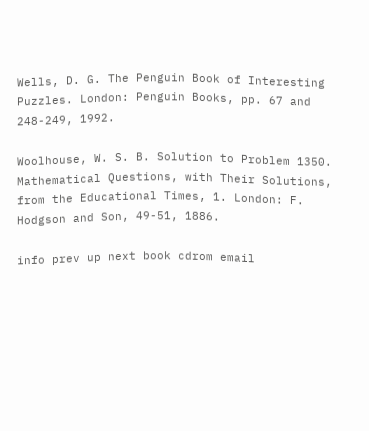Wells, D. G. The Penguin Book of Interesting Puzzles. London: Penguin Books, pp. 67 and 248-249, 1992.

Woolhouse, W. S. B. Solution to Problem 1350. Mathematical Questions, with Their Solutions, from the Educational Times, 1. London: F. Hodgson and Son, 49-51, 1886.

info prev up next book cdrom email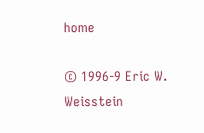home

© 1996-9 Eric W. Weisstein